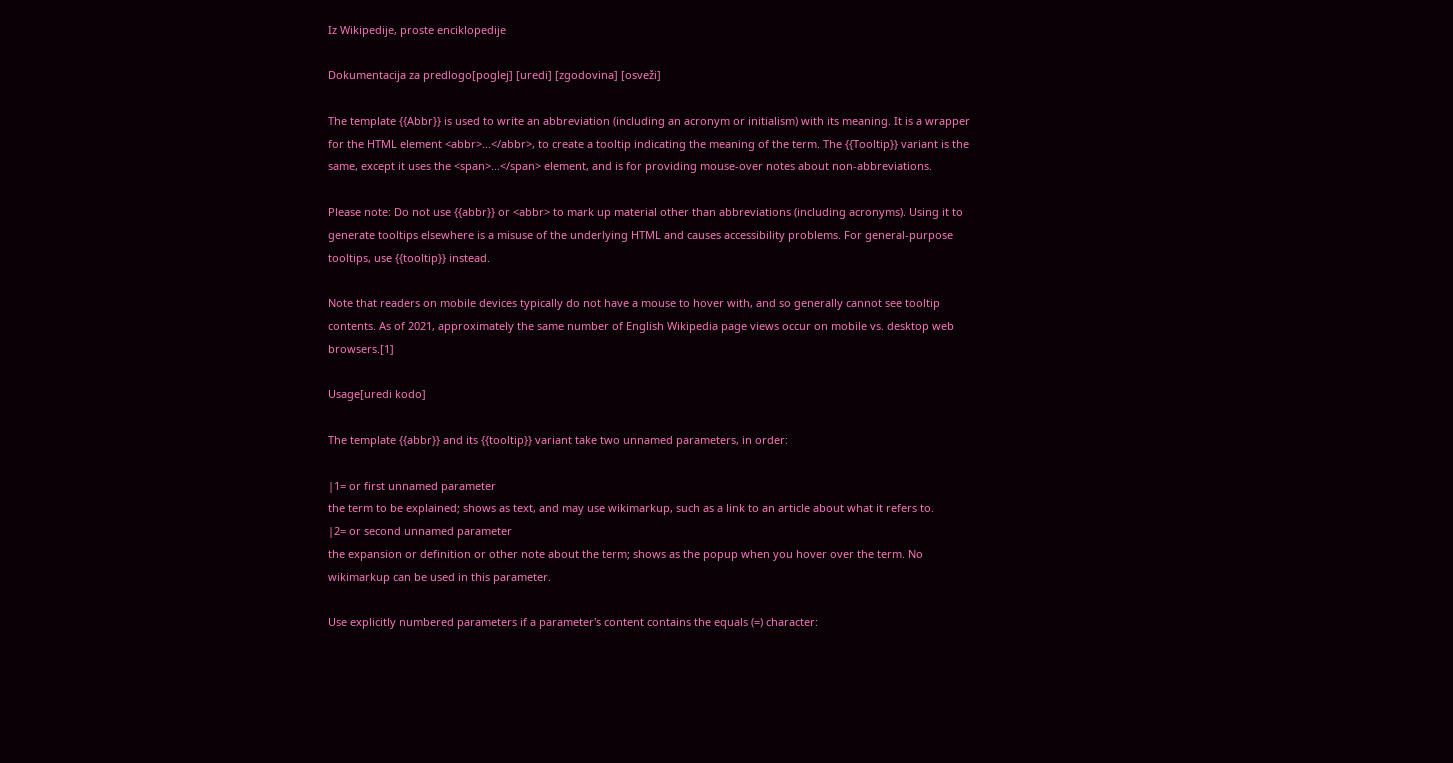Iz Wikipedije, proste enciklopedije

Dokumentacija za predlogo[poglej] [uredi] [zgodovina] [osveži]

The template {{Abbr}} is used to write an abbreviation (including an acronym or initialism) with its meaning. It is a wrapper for the HTML element <abbr>...</abbr>, to create a tooltip indicating the meaning of the term. The {{Tooltip}} variant is the same, except it uses the <span>...</span> element, and is for providing mouse-over notes about non-abbreviations.

Please note: Do not use {{abbr}} or <abbr> to mark up material other than abbreviations (including acronyms). Using it to generate tooltips elsewhere is a misuse of the underlying HTML and causes accessibility problems. For general-purpose tooltips, use {{tooltip}} instead.

Note that readers on mobile devices typically do not have a mouse to hover with, and so generally cannot see tooltip contents. As of 2021, approximately the same number of English Wikipedia page views occur on mobile vs. desktop web browsers.[1]

Usage[uredi kodo]

The template {{abbr}} and its {{tooltip}} variant take two unnamed parameters, in order:

|1= or first unnamed parameter
the term to be explained; shows as text, and may use wikimarkup, such as a link to an article about what it refers to.
|2= or second unnamed parameter
the expansion or definition or other note about the term; shows as the popup when you hover over the term. No wikimarkup can be used in this parameter.

Use explicitly numbered parameters if a parameter's content contains the equals (=) character: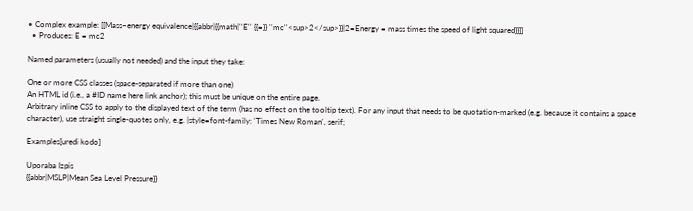• Complex example: [[Mass–energy equivalence|{{abbr|{{math|''E'' {{=}} ''mc''<sup>2</sup>}}|2=Energy = mass times the speed of light squared}}]]
  • Produces: E = mc2

Named parameters (usually not needed) and the input they take:

One or more CSS classes (space-separated if more than one)
An HTML id (i.e., a #ID name here link anchor); this must be unique on the entire page.
Arbitrary inline CSS to apply to the displayed text of the term (has no effect on the tooltip text). For any input that needs to be quotation-marked (e.g. because it contains a space character), use straight single-quotes only, e.g. |style=font-family: 'Times New Roman', serif;

Examples[uredi kodo]

Uporaba Izpis
{{abbr|MSLP|Mean Sea Level Pressure}}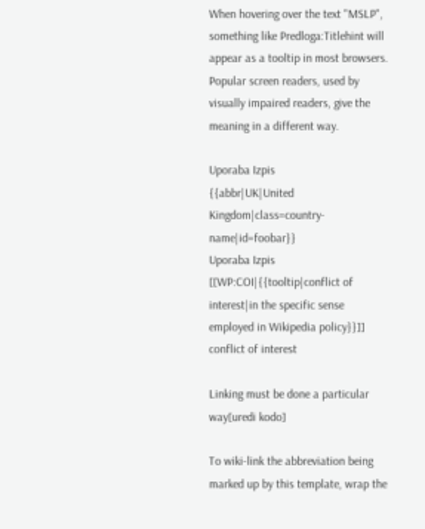When hovering over the text "MSLP", something like Predloga:Titlehint will appear as a tooltip in most browsers. Popular screen readers, used by visually impaired readers, give the meaning in a different way.

Uporaba Izpis
{{abbr|UK|United Kingdom|class=country-name|id=foobar}}
Uporaba Izpis
[[WP:COI|{{tooltip|conflict of interest|in the specific sense employed in Wikipedia policy}}]]
conflict of interest

Linking must be done a particular way[uredi kodo]

To wiki-link the abbreviation being marked up by this template, wrap the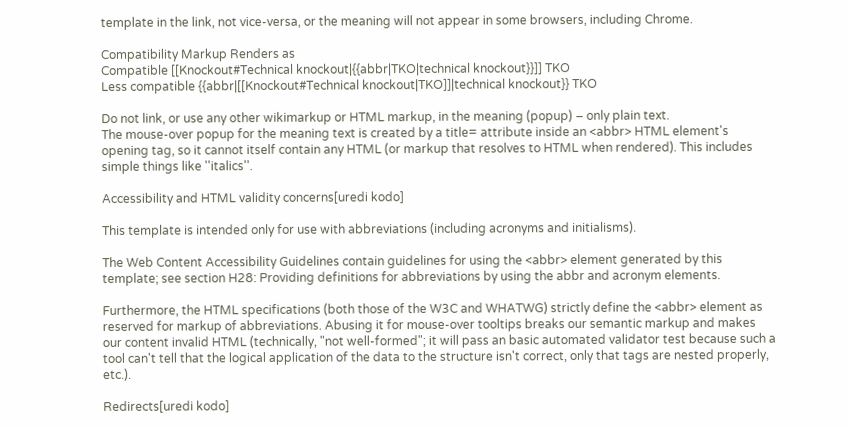template in the link, not vice-versa, or the meaning will not appear in some browsers, including Chrome.

Compatibility Markup Renders as
Compatible [[Knockout#Technical knockout|{{abbr|TKO|technical knockout}}]] TKO
Less compatible {{abbr|[[Knockout#Technical knockout|TKO]]|technical knockout}} TKO

Do not link, or use any other wikimarkup or HTML markup, in the meaning (popup) – only plain text.
The mouse-over popup for the meaning text is created by a title= attribute inside an <abbr> HTML element's opening tag, so it cannot itself contain any HTML (or markup that resolves to HTML when rendered). This includes simple things like ''italics''.

Accessibility and HTML validity concerns[uredi kodo]

This template is intended only for use with abbreviations (including acronyms and initialisms).

The Web Content Accessibility Guidelines contain guidelines for using the <abbr> element generated by this template; see section H28: Providing definitions for abbreviations by using the abbr and acronym elements.

Furthermore, the HTML specifications (both those of the W3C and WHATWG) strictly define the <abbr> element as reserved for markup of abbreviations. Abusing it for mouse-over tooltips breaks our semantic markup and makes our content invalid HTML (technically, "not well-formed"; it will pass an basic automated validator test because such a tool can't tell that the logical application of the data to the structure isn't correct, only that tags are nested properly, etc.).

Redirects[uredi kodo]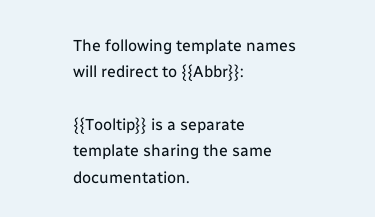The following template names will redirect to {{Abbr}}:

{{Tooltip}} is a separate template sharing the same documentation.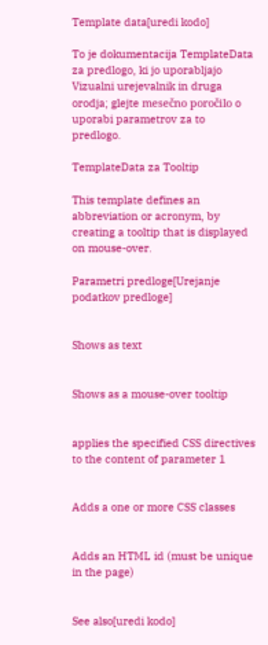Template data[uredi kodo]

To je dokumentacija TemplateData za predlogo, ki jo uporabljajo Vizualni urejevalnik in druga orodja; glejte mesečno poročilo o uporabi parametrov za to predlogo.

TemplateData za Tooltip

This template defines an abbreviation or acronym, by creating a tooltip that is displayed on mouse-over.

Parametri predloge[Urejanje podatkov predloge]


Shows as text


Shows as a mouse-over tooltip


applies the specified CSS directives to the content of parameter 1


Adds a one or more CSS classes


Adds an HTML id (must be unique in the page)


See also[uredi kodo]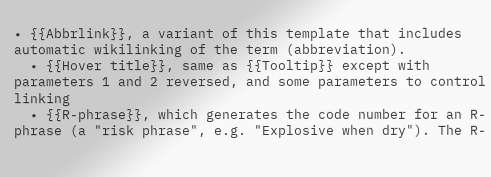• {{Abbrlink}}, a variant of this template that includes automatic wikilinking of the term (abbreviation).
  • {{Hover title}}, same as {{Tooltip}} except with parameters 1 and 2 reversed, and some parameters to control linking
  • {{R-phrase}}, which generates the code number for an R-phrase (a "risk phrase", e.g. "Explosive when dry"). The R-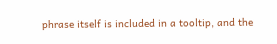phrase itself is included in a tooltip, and the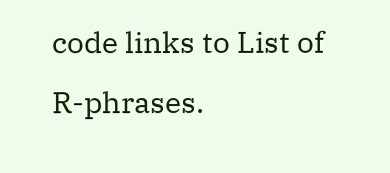code links to List of R-phrases.